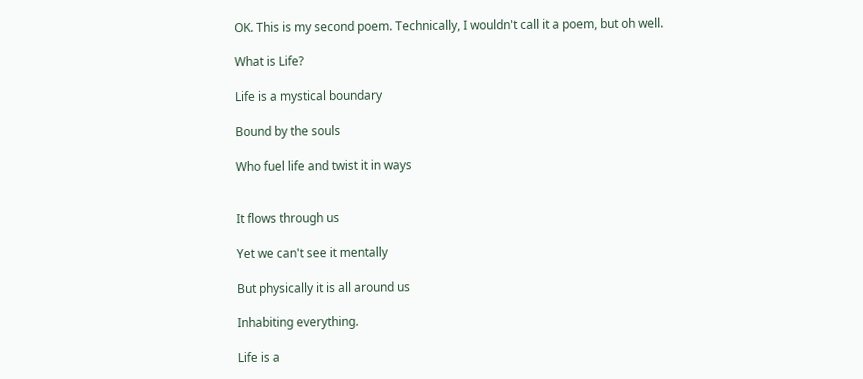OK. This is my second poem. Technically, I wouldn't call it a poem, but oh well.

What is Life?

Life is a mystical boundary

Bound by the souls

Who fuel life and twist it in ways


It flows through us

Yet we can't see it mentally

But physically it is all around us

Inhabiting everything.

Life is a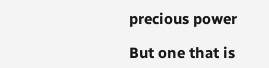precious power

But one that is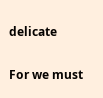delicate

For we must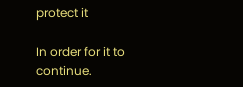protect it

In order for it to continue.